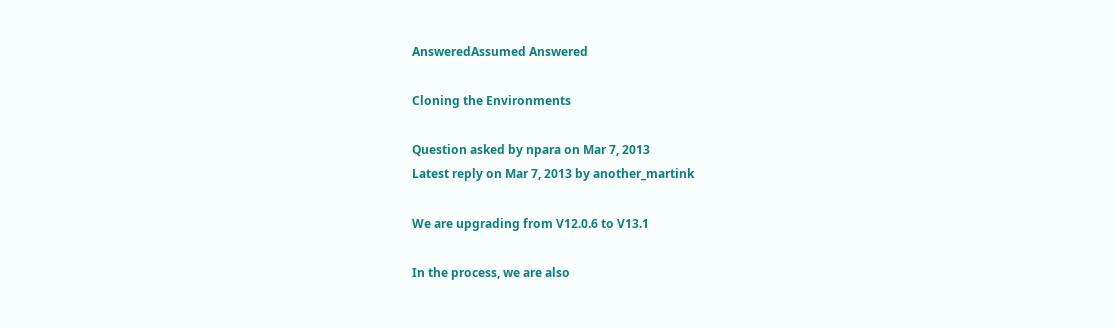AnsweredAssumed Answered

Cloning the Environments

Question asked by npara on Mar 7, 2013
Latest reply on Mar 7, 2013 by another_martink

We are upgrading from V12.0.6 to V13.1

In the process, we are also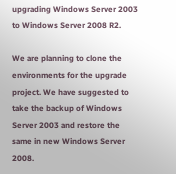upgrading Windows Server 2003 to Windows Server 2008 R2.

We are planning to clone the environments for the upgrade project. We have suggested to take the backup of Windows Server 2003 and restore the same in new Windows Server 2008.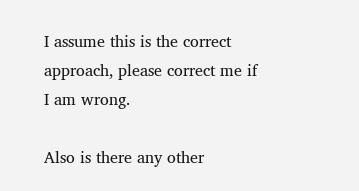I assume this is the correct approach, please correct me if I am wrong.

Also is there any other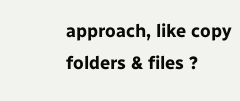approach, like copy folders & files ?